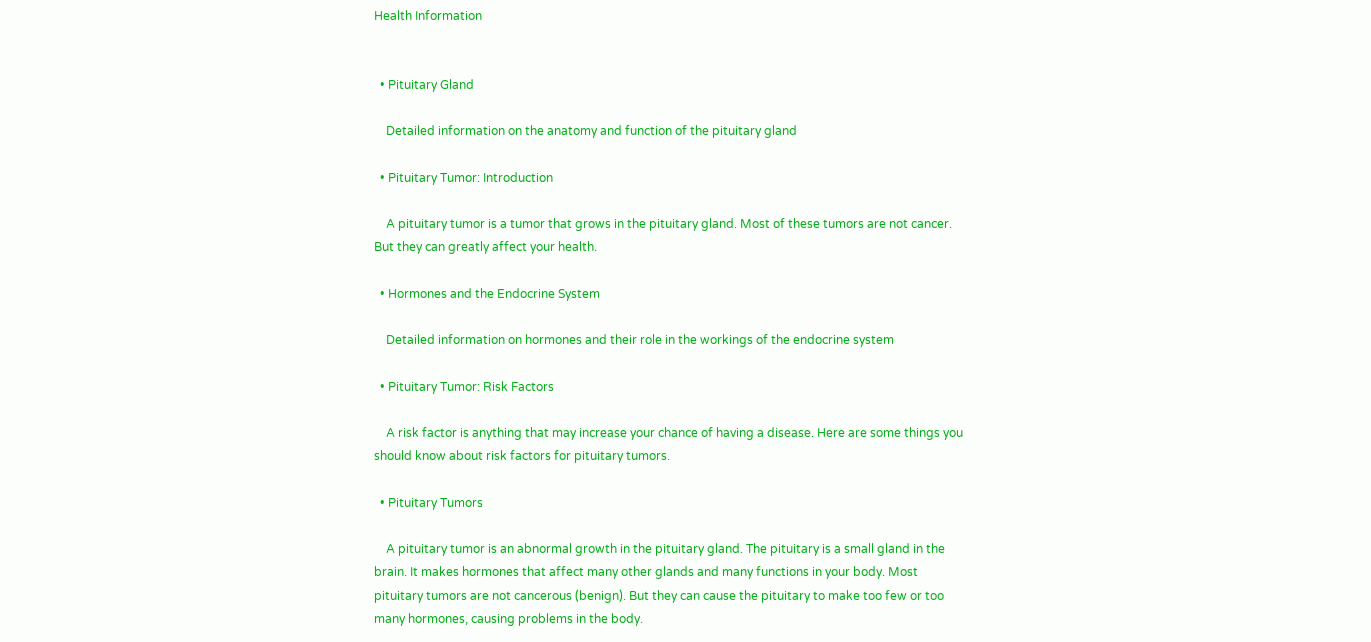Health Information


  • Pituitary Gland

    Detailed information on the anatomy and function of the pituitary gland

  • Pituitary Tumor: Introduction

    A pituitary tumor is a tumor that grows in the pituitary gland. Most of these tumors are not cancer. But they can greatly affect your health.

  • Hormones and the Endocrine System

    Detailed information on hormones and their role in the workings of the endocrine system

  • Pituitary Tumor: Risk Factors

    A risk factor is anything that may increase your chance of having a disease. Here are some things you should know about risk factors for pituitary tumors.

  • Pituitary Tumors

    A pituitary tumor is an abnormal growth in the pituitary gland. The pituitary is a small gland in the brain. It makes hormones that affect many other glands and many functions in your body. Most pituitary tumors are not cancerous (benign). But they can cause the pituitary to make too few or too many hormones, causing problems in the body.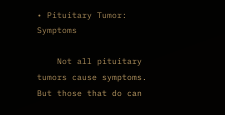• Pituitary Tumor: Symptoms

    Not all pituitary tumors cause symptoms. But those that do can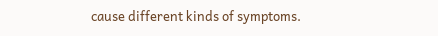cause different kinds of symptoms.